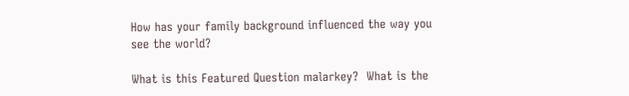How has your family background influenced the way you see the world?

What is this Featured Question malarkey?  What is the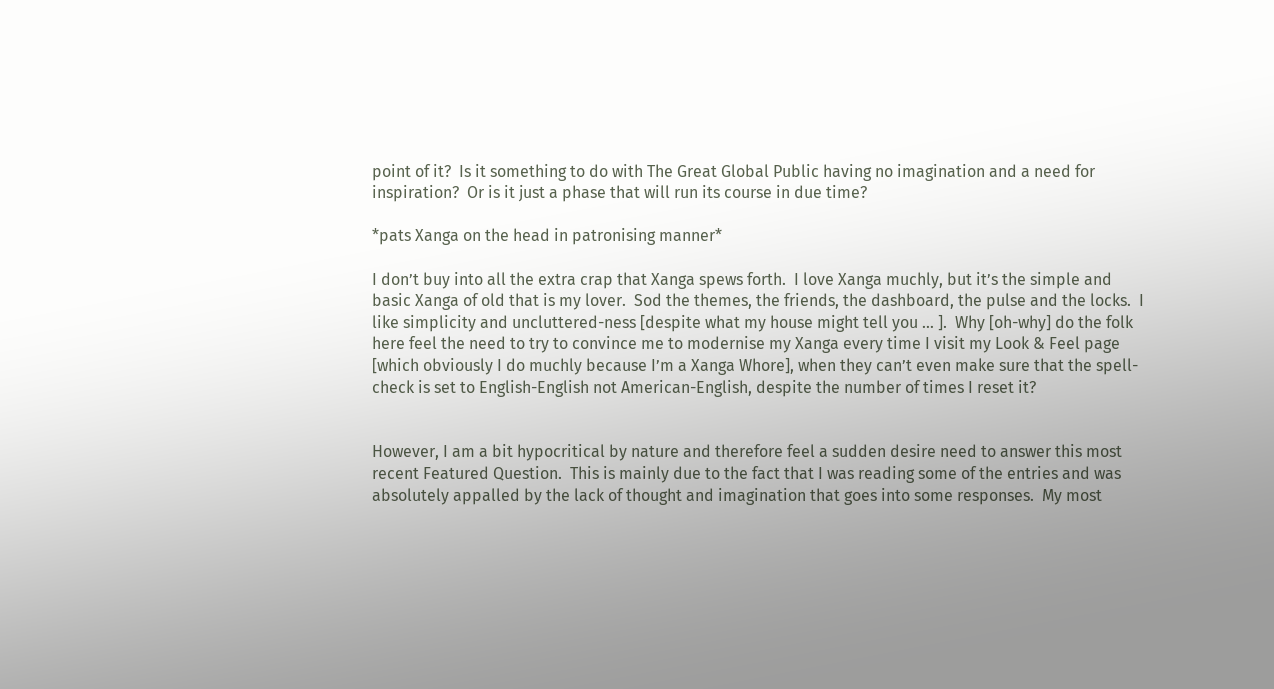point of it?  Is it something to do with The Great Global Public having no imagination and a need for inspiration?  Or is it just a phase that will run its course in due time?

*pats Xanga on the head in patronising manner*

I don’t buy into all the extra crap that Xanga spews forth.  I love Xanga muchly, but it’s the simple and basic Xanga of old that is my lover.  Sod the themes, the friends, the dashboard, the pulse and the locks.  I like simplicity and uncluttered-ness [despite what my house might tell you … ].  Why [oh-why] do the folk here feel the need to try to convince me to modernise my Xanga every time I visit my Look & Feel page [which obviously I do muchly because I’m a Xanga Whore], when they can’t even make sure that the spell-check is set to English-English not American-English, despite the number of times I reset it?


However, I am a bit hypocritical by nature and therefore feel a sudden desire need to answer this most recent Featured Question.  This is mainly due to the fact that I was reading some of the entries and was absolutely appalled by the lack of thought and imagination that goes into some responses.  My most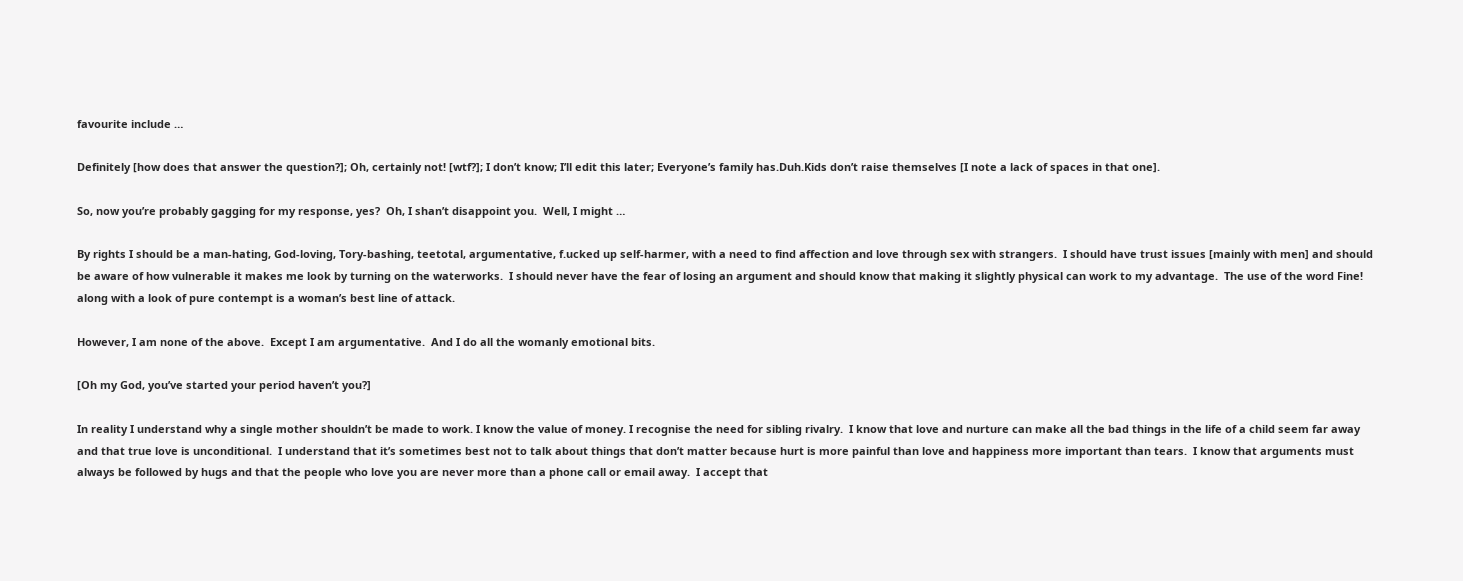favourite include …

Definitely [how does that answer the question?]; Oh, certainly not! [wtf?]; I don’t know; I’ll edit this later; Everyone’s family has.Duh.Kids don’t raise themselves [I note a lack of spaces in that one].

So, now you’re probably gagging for my response, yes?  Oh, I shan’t disappoint you.  Well, I might …

By rights I should be a man-hating, God-loving, Tory-bashing, teetotal, argumentative, f.ucked up self-harmer, with a need to find affection and love through sex with strangers.  I should have trust issues [mainly with men] and should be aware of how vulnerable it makes me look by turning on the waterworks.  I should never have the fear of losing an argument and should know that making it slightly physical can work to my advantage.  The use of the word Fine! along with a look of pure contempt is a woman’s best line of attack.

However, I am none of the above.  Except I am argumentative.  And I do all the womanly emotional bits.

[Oh my God, you’ve started your period haven’t you?]

In reality I understand why a single mother shouldn’t be made to work. I know the value of money. I recognise the need for sibling rivalry.  I know that love and nurture can make all the bad things in the life of a child seem far away and that true love is unconditional.  I understand that it’s sometimes best not to talk about things that don’t matter because hurt is more painful than love and happiness more important than tears.  I know that arguments must always be followed by hugs and that the people who love you are never more than a phone call or email away.  I accept that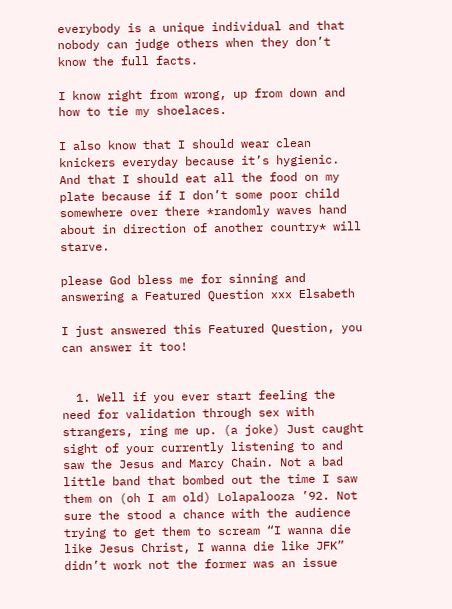everybody is a unique individual and that nobody can judge others when they don’t know the full facts.

I know right from wrong, up from down and how to tie my shoelaces.

I also know that I should wear clean knickers everyday because it’s hygienic.  And that I should eat all the food on my plate because if I don’t some poor child somewhere over there *randomly waves hand about in direction of another country* will starve.

please God bless me for sinning and answering a Featured Question xxx Elsabeth

I just answered this Featured Question, you can answer it too!


  1. Well if you ever start feeling the need for validation through sex with strangers, ring me up. (a joke) Just caught sight of your currently listening to and saw the Jesus and Marcy Chain. Not a bad little band that bombed out the time I saw them on (oh I am old) Lolapalooza ’92. Not sure the stood a chance with the audience trying to get them to scream “I wanna die like Jesus Christ, I wanna die like JFK” didn’t work not the former was an issue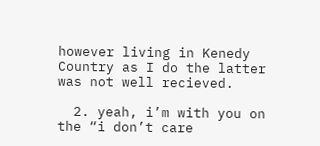however living in Kenedy Country as I do the latter was not well recieved.

  2. yeah, i’m with you on the “i don’t care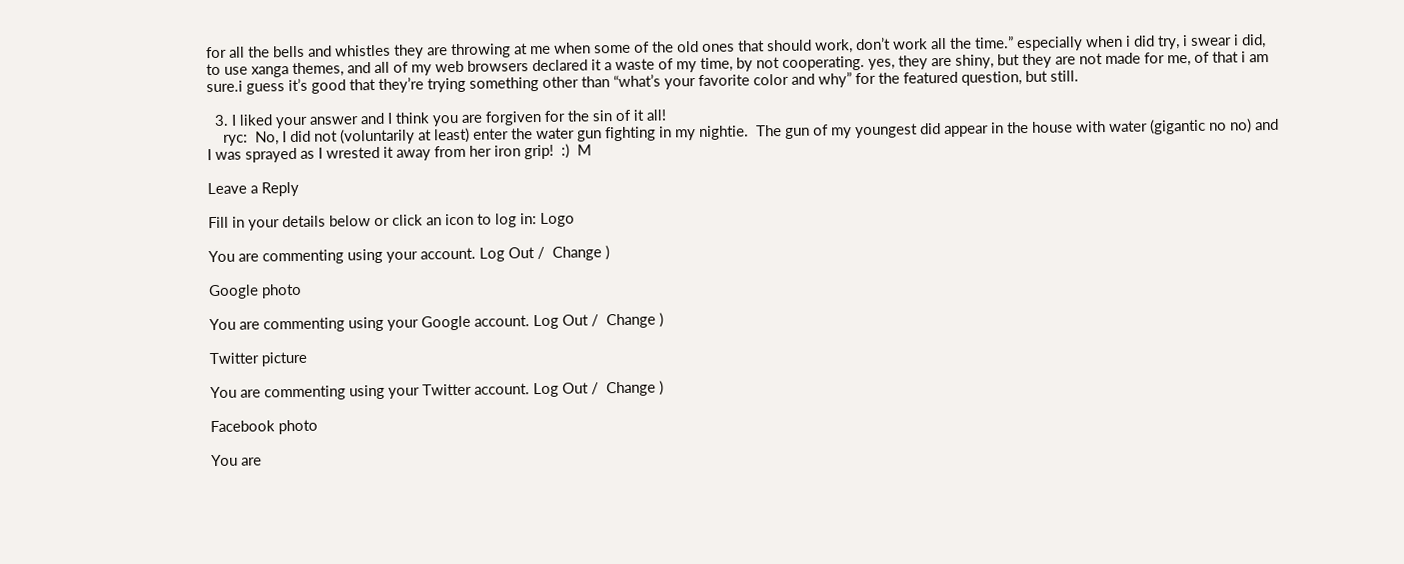for all the bells and whistles they are throwing at me when some of the old ones that should work, don’t work all the time.” especially when i did try, i swear i did, to use xanga themes, and all of my web browsers declared it a waste of my time, by not cooperating. yes, they are shiny, but they are not made for me, of that i am sure.i guess it’s good that they’re trying something other than “what’s your favorite color and why” for the featured question, but still.

  3. I liked your answer and I think you are forgiven for the sin of it all!
    ryc:  No, I did not (voluntarily at least) enter the water gun fighting in my nightie.  The gun of my youngest did appear in the house with water (gigantic no no) and I was sprayed as I wrested it away from her iron grip!  :)  M

Leave a Reply

Fill in your details below or click an icon to log in: Logo

You are commenting using your account. Log Out /  Change )

Google photo

You are commenting using your Google account. Log Out /  Change )

Twitter picture

You are commenting using your Twitter account. Log Out /  Change )

Facebook photo

You are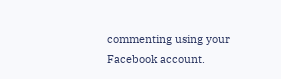commenting using your Facebook account.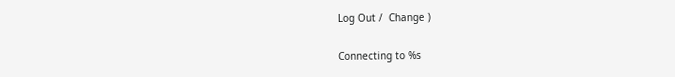Log Out /  Change )

Connecting to %s